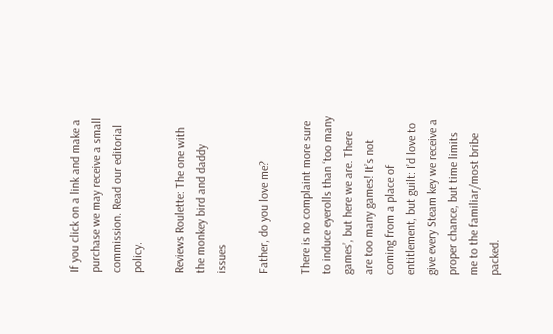If you click on a link and make a purchase we may receive a small commission. Read our editorial policy.

Reviews Roulette: The one with the monkey bird and daddy issues

Father, do you love me?

There is no complaint more sure to induce eyerolls than ‘too many games’, but here we are. There are too many games! It’s not coming from a place of entitlement, but guilt: I’d love to give every Steam key we receive a proper chance, but time limits me to the familiar/most bribe packed.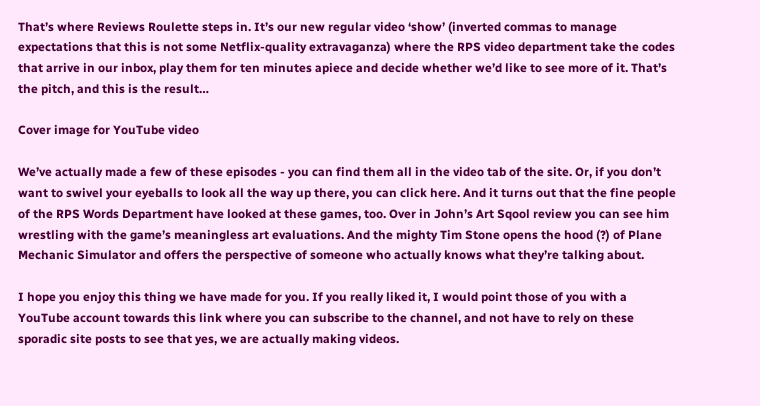That’s where Reviews Roulette steps in. It’s our new regular video ‘show’ (inverted commas to manage expectations that this is not some Netflix-quality extravaganza) where the RPS video department take the codes that arrive in our inbox, play them for ten minutes apiece and decide whether we’d like to see more of it. That’s the pitch, and this is the result…

Cover image for YouTube video

We’ve actually made a few of these episodes - you can find them all in the video tab of the site. Or, if you don’t want to swivel your eyeballs to look all the way up there, you can click here. And it turns out that the fine people of the RPS Words Department have looked at these games, too. Over in John’s Art Sqool review you can see him wrestling with the game’s meaningless art evaluations. And the mighty Tim Stone opens the hood (?) of Plane Mechanic Simulator and offers the perspective of someone who actually knows what they’re talking about.

I hope you enjoy this thing we have made for you. If you really liked it, I would point those of you with a YouTube account towards this link where you can subscribe to the channel, and not have to rely on these sporadic site posts to see that yes, we are actually making videos.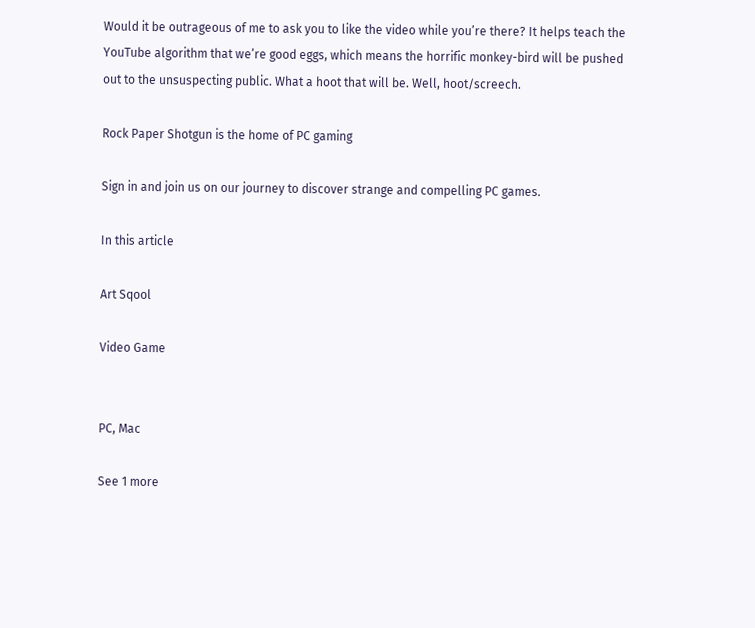Would it be outrageous of me to ask you to like the video while you’re there? It helps teach the YouTube algorithm that we’re good eggs, which means the horrific monkey-bird will be pushed out to the unsuspecting public. What a hoot that will be. Well, hoot/screech.

Rock Paper Shotgun is the home of PC gaming

Sign in and join us on our journey to discover strange and compelling PC games.

In this article

Art Sqool

Video Game


PC, Mac

See 1 more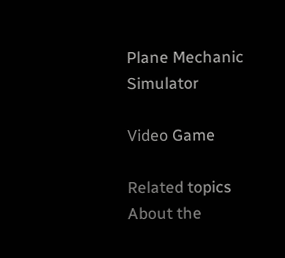Plane Mechanic Simulator

Video Game

Related topics
About the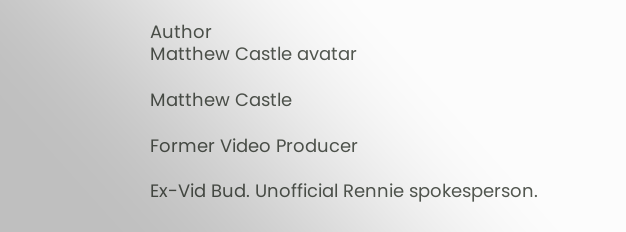Author
Matthew Castle avatar

Matthew Castle

Former Video Producer

Ex-Vid Bud. Unofficial Rennie spokesperson.